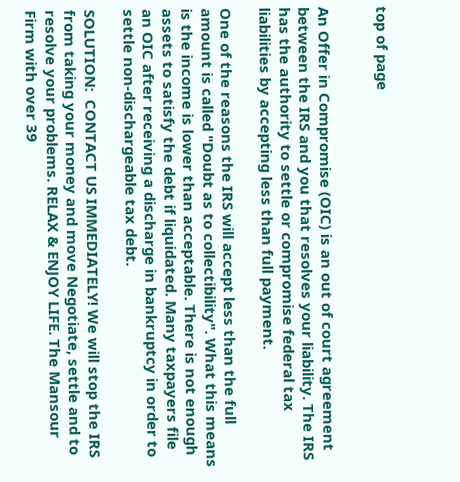top of page


An Offer in Compromise (OIC) is an out of court agreement between the IRS and you that resolves your liability. The IRS has the authority to settle or compromise federal tax liabilities by accepting less than full payment.

One of the reasons the IRS will accept less than the full amount is called "Doubt as to collectibility". What this means is the income is lower than acceptable. There is not enough assets to satisfy the debt if liquidated. Many taxpayers file an OIC after receiving a discharge in bankruptcy in order to settle non-dischargeable tax debt.

SOLUTION:  CONTACT US IMMEDIATELY! We will stop the IRS from taking your money and move Negotiate, settle and to resolve your problems. RELAX & ENJOY LIFE. The Mansour Firm with over 39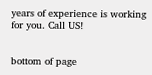years of experience is working for you. Call US!


bottom of page